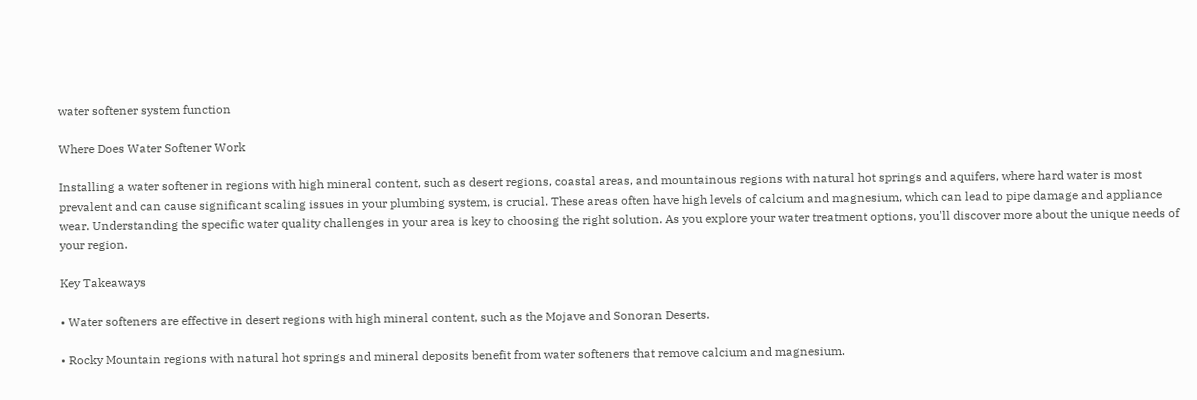water softener system function

Where Does Water Softener Work

Installing a water softener in regions with high mineral content, such as desert regions, coastal areas, and mountainous regions with natural hot springs and aquifers, where hard water is most prevalent and can cause significant scaling issues in your plumbing system, is crucial. These areas often have high levels of calcium and magnesium, which can lead to pipe damage and appliance wear. Understanding the specific water quality challenges in your area is key to choosing the right solution. As you explore your water treatment options, you'll discover more about the unique needs of your region.

Key Takeaways

• Water softeners are effective in desert regions with high mineral content, such as the Mojave and Sonoran Deserts.

• Rocky Mountain regions with natural hot springs and mineral deposits benefit from water softeners that remove calcium and magnesium.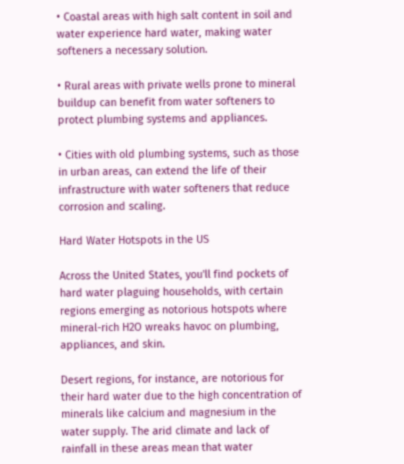• Coastal areas with high salt content in soil and water experience hard water, making water softeners a necessary solution.

• Rural areas with private wells prone to mineral buildup can benefit from water softeners to protect plumbing systems and appliances.

• Cities with old plumbing systems, such as those in urban areas, can extend the life of their infrastructure with water softeners that reduce corrosion and scaling.

Hard Water Hotspots in the US

Across the United States, you'll find pockets of hard water plaguing households, with certain regions emerging as notorious hotspots where mineral-rich H2O wreaks havoc on plumbing, appliances, and skin.

Desert regions, for instance, are notorious for their hard water due to the high concentration of minerals like calcium and magnesium in the water supply. The arid climate and lack of rainfall in these areas mean that water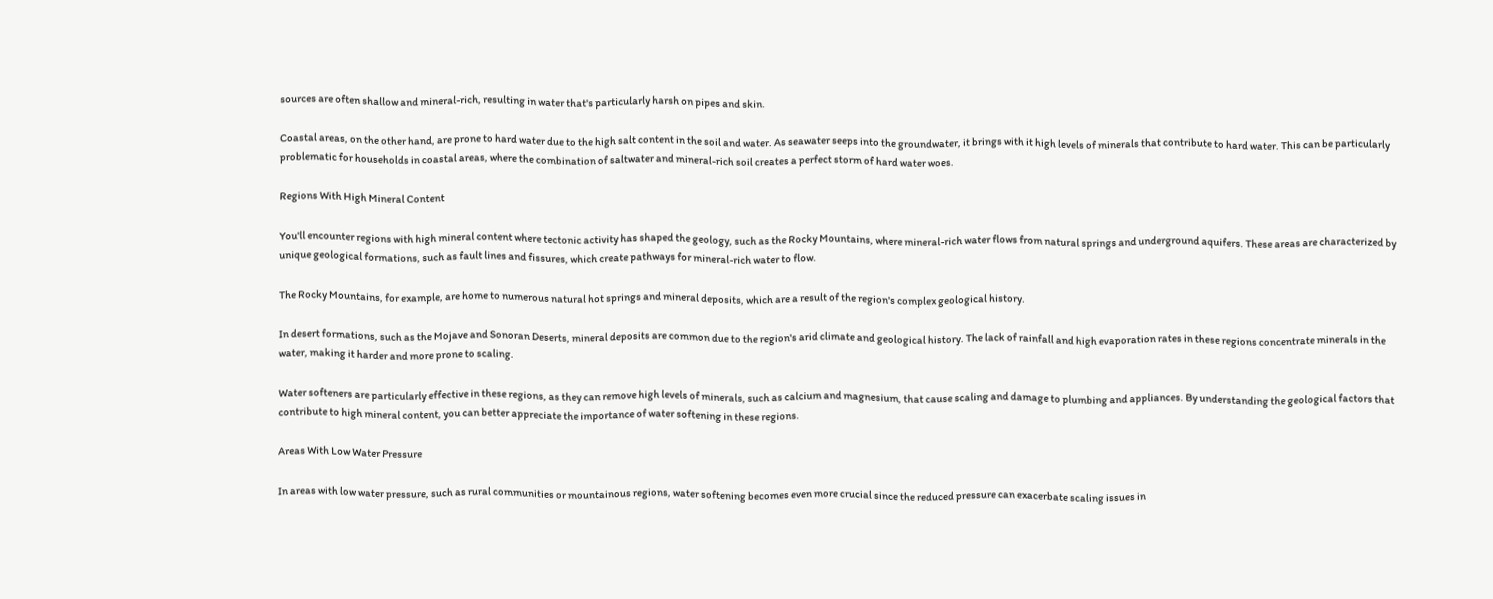sources are often shallow and mineral-rich, resulting in water that's particularly harsh on pipes and skin.

Coastal areas, on the other hand, are prone to hard water due to the high salt content in the soil and water. As seawater seeps into the groundwater, it brings with it high levels of minerals that contribute to hard water. This can be particularly problematic for households in coastal areas, where the combination of saltwater and mineral-rich soil creates a perfect storm of hard water woes.

Regions With High Mineral Content

You'll encounter regions with high mineral content where tectonic activity has shaped the geology, such as the Rocky Mountains, where mineral-rich water flows from natural springs and underground aquifers. These areas are characterized by unique geological formations, such as fault lines and fissures, which create pathways for mineral-rich water to flow.

The Rocky Mountains, for example, are home to numerous natural hot springs and mineral deposits, which are a result of the region's complex geological history.

In desert formations, such as the Mojave and Sonoran Deserts, mineral deposits are common due to the region's arid climate and geological history. The lack of rainfall and high evaporation rates in these regions concentrate minerals in the water, making it harder and more prone to scaling.

Water softeners are particularly effective in these regions, as they can remove high levels of minerals, such as calcium and magnesium, that cause scaling and damage to plumbing and appliances. By understanding the geological factors that contribute to high mineral content, you can better appreciate the importance of water softening in these regions.

Areas With Low Water Pressure

In areas with low water pressure, such as rural communities or mountainous regions, water softening becomes even more crucial since the reduced pressure can exacerbate scaling issues in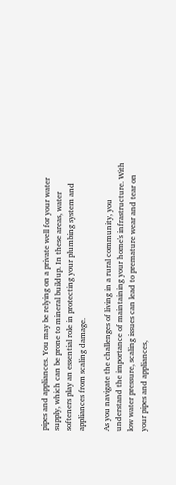pipes and appliances. You may be relying on a private well for your water supply, which can be prone to mineral buildup. In these areas, water softeners play an essential role in protecting your plumbing system and appliances from scaling damage.

As you navigate the challenges of living in a rural community, you understand the importance of maintaining your home's infrastructure. With low water pressure, scaling issues can lead to premature wear and tear on your pipes and appliances,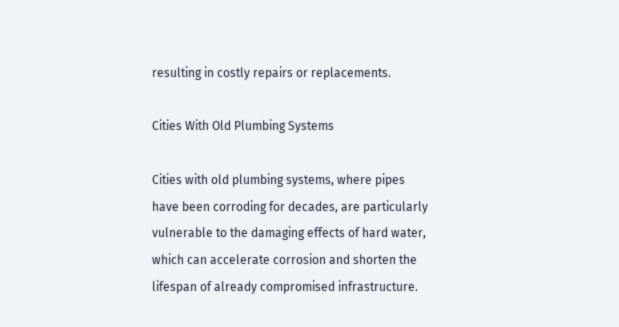resulting in costly repairs or replacements.

Cities With Old Plumbing Systems

Cities with old plumbing systems, where pipes have been corroding for decades, are particularly vulnerable to the damaging effects of hard water, which can accelerate corrosion and shorten the lifespan of already compromised infrastructure.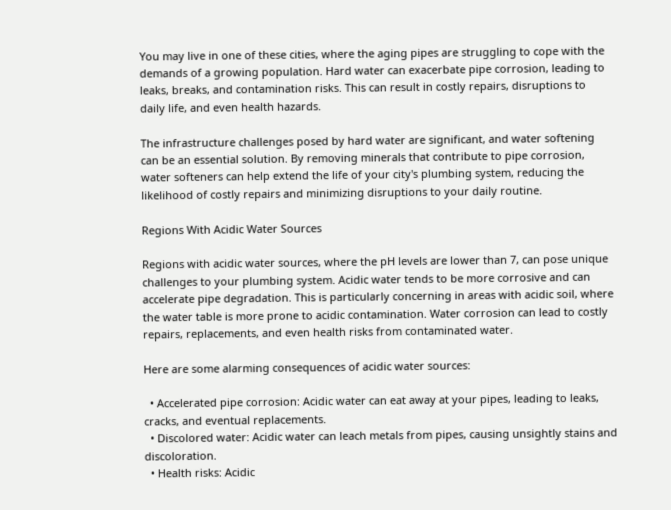You may live in one of these cities, where the aging pipes are struggling to cope with the demands of a growing population. Hard water can exacerbate pipe corrosion, leading to leaks, breaks, and contamination risks. This can result in costly repairs, disruptions to daily life, and even health hazards.

The infrastructure challenges posed by hard water are significant, and water softening can be an essential solution. By removing minerals that contribute to pipe corrosion, water softeners can help extend the life of your city's plumbing system, reducing the likelihood of costly repairs and minimizing disruptions to your daily routine.

Regions With Acidic Water Sources

Regions with acidic water sources, where the pH levels are lower than 7, can pose unique challenges to your plumbing system. Acidic water tends to be more corrosive and can accelerate pipe degradation. This is particularly concerning in areas with acidic soil, where the water table is more prone to acidic contamination. Water corrosion can lead to costly repairs, replacements, and even health risks from contaminated water.

Here are some alarming consequences of acidic water sources:

  • Accelerated pipe corrosion: Acidic water can eat away at your pipes, leading to leaks, cracks, and eventual replacements.
  • Discolored water: Acidic water can leach metals from pipes, causing unsightly stains and discoloration.
  • Health risks: Acidic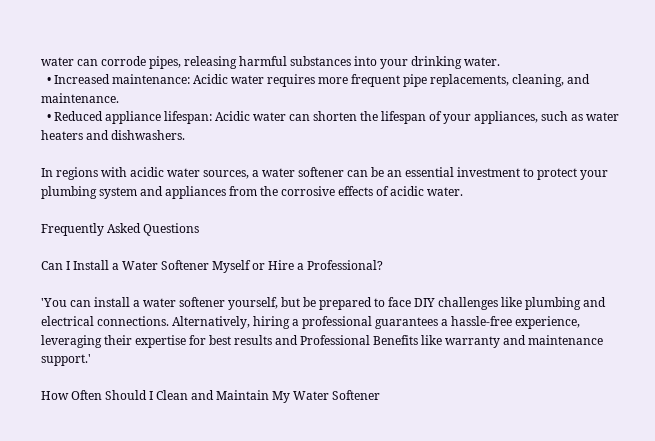water can corrode pipes, releasing harmful substances into your drinking water.
  • Increased maintenance: Acidic water requires more frequent pipe replacements, cleaning, and maintenance.
  • Reduced appliance lifespan: Acidic water can shorten the lifespan of your appliances, such as water heaters and dishwashers.

In regions with acidic water sources, a water softener can be an essential investment to protect your plumbing system and appliances from the corrosive effects of acidic water.

Frequently Asked Questions

Can I Install a Water Softener Myself or Hire a Professional?

'You can install a water softener yourself, but be prepared to face DIY challenges like plumbing and electrical connections. Alternatively, hiring a professional guarantees a hassle-free experience, leveraging their expertise for best results and Professional Benefits like warranty and maintenance support.'

How Often Should I Clean and Maintain My Water Softener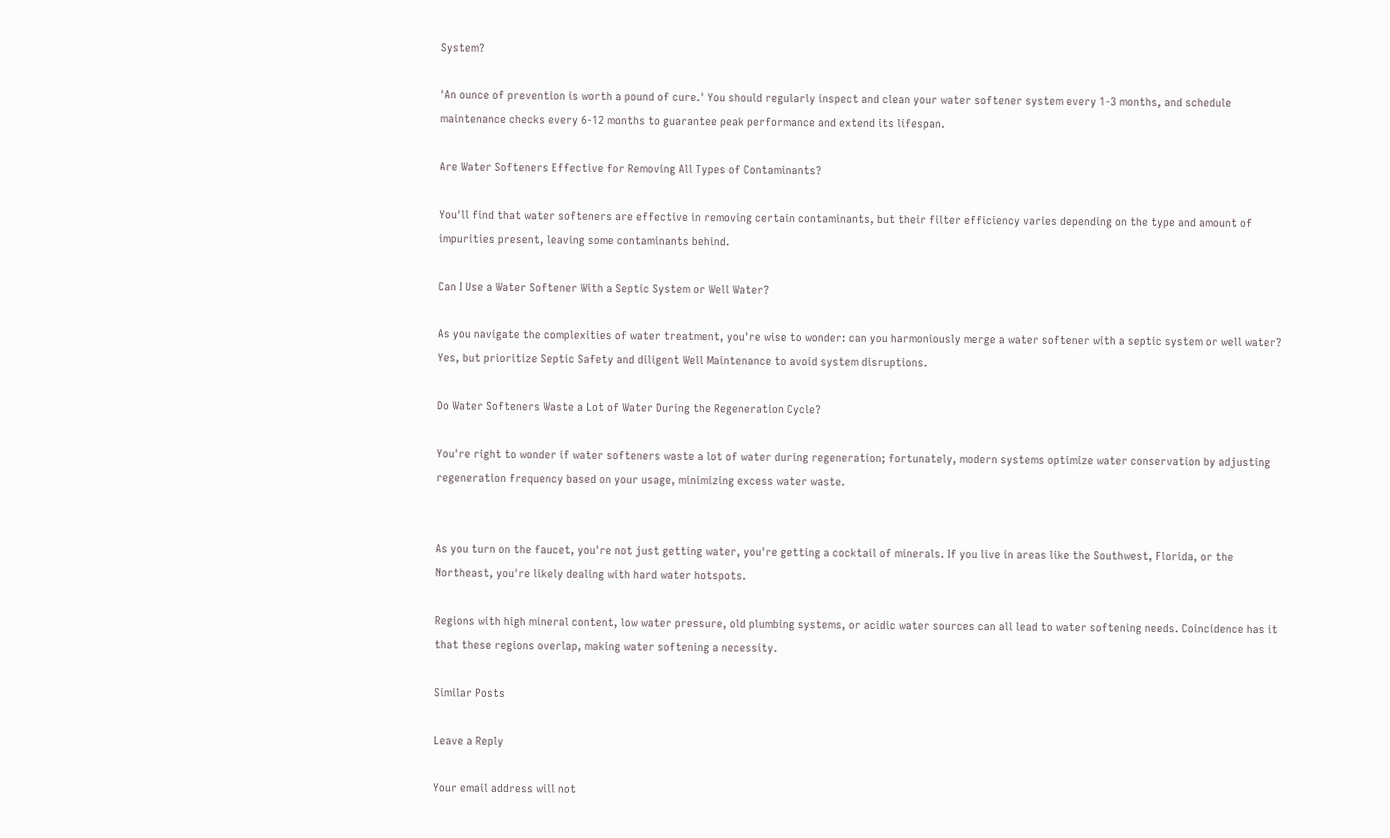System?

'An ounce of prevention is worth a pound of cure.' You should regularly inspect and clean your water softener system every 1-3 months, and schedule maintenance checks every 6-12 months to guarantee peak performance and extend its lifespan.

Are Water Softeners Effective for Removing All Types of Contaminants?

You'll find that water softeners are effective in removing certain contaminants, but their filter efficiency varies depending on the type and amount of impurities present, leaving some contaminants behind.

Can I Use a Water Softener With a Septic System or Well Water?

As you navigate the complexities of water treatment, you're wise to wonder: can you harmoniously merge a water softener with a septic system or well water? Yes, but prioritize Septic Safety and diligent Well Maintenance to avoid system disruptions.

Do Water Softeners Waste a Lot of Water During the Regeneration Cycle?

You're right to wonder if water softeners waste a lot of water during regeneration; fortunately, modern systems optimize water conservation by adjusting regeneration frequency based on your usage, minimizing excess water waste.


As you turn on the faucet, you're not just getting water, you're getting a cocktail of minerals. If you live in areas like the Southwest, Florida, or the Northeast, you're likely dealing with hard water hotspots.

Regions with high mineral content, low water pressure, old plumbing systems, or acidic water sources can all lead to water softening needs. Coincidence has it that these regions overlap, making water softening a necessity.

Similar Posts

Leave a Reply

Your email address will not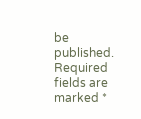be published. Required fields are marked *